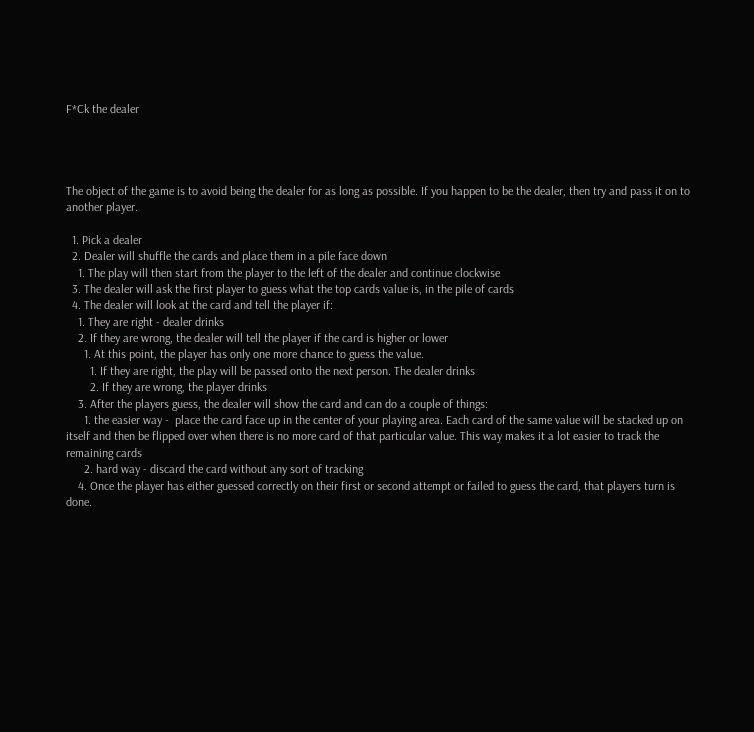F*Ck the dealer




The object of the game is to avoid being the dealer for as long as possible. If you happen to be the dealer, then try and pass it on to another player.

  1. Pick a dealer
  2. Dealer will shuffle the cards and place them in a pile face down
    1. The play will then start from the player to the left of the dealer and continue clockwise
  3. The dealer will ask the first player to guess what the top cards value is, in the pile of cards
  4. The dealer will look at the card and tell the player if:
    1. They are right - dealer drinks
    2. If they are wrong, the dealer will tell the player if the card is higher or lower
      1. At this point, the player has only one more chance to guess the value.
        1. If they are right, the play will be passed onto the next person. The dealer drinks
        2. If they are wrong, the player drinks
    3. After the players guess, the dealer will show the card and can do a couple of things:
      1. the easier way -  place the card face up in the center of your playing area. Each card of the same value will be stacked up on itself and then be flipped over when there is no more card of that particular value. This way makes it a lot easier to track the remaining cards
      2. hard way - discard the card without any sort of tracking
    4. Once the player has either guessed correctly on their first or second attempt or failed to guess the card, that players turn is done.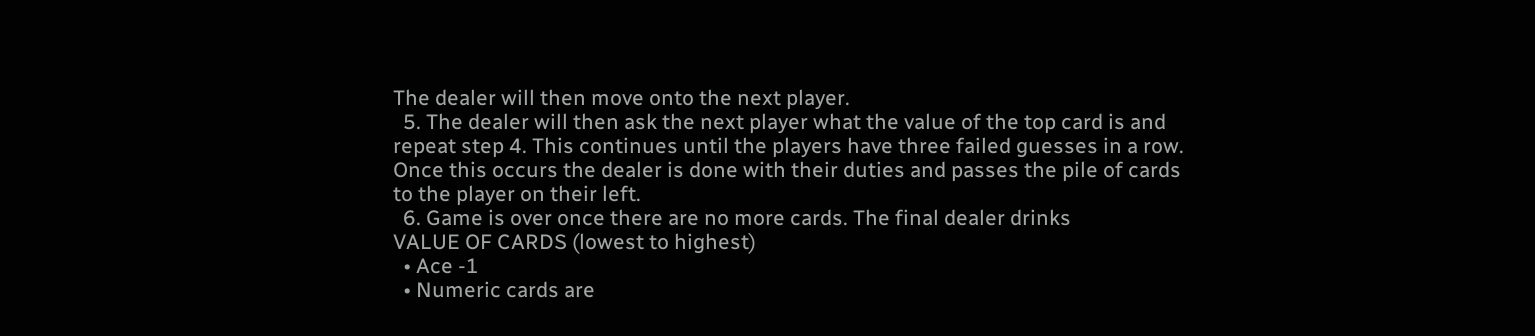The dealer will then move onto the next player.
  5. The dealer will then ask the next player what the value of the top card is and repeat step 4. This continues until the players have three failed guesses in a row. Once this occurs the dealer is done with their duties and passes the pile of cards to the player on their left.
  6. Game is over once there are no more cards. The final dealer drinks
VALUE OF CARDS (lowest to highest)
  • Ace -1
  • Numeric cards are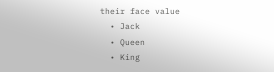their face value
  • Jack
  • Queen
  • King